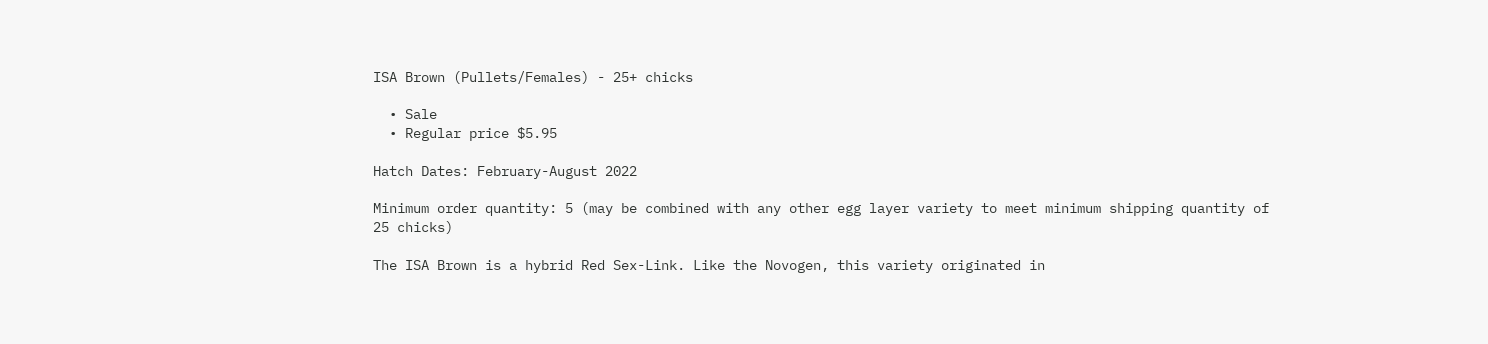ISA Brown (Pullets/Females) - 25+ chicks

  • Sale
  • Regular price $5.95

Hatch Dates: February-August 2022

Minimum order quantity: 5 (may be combined with any other egg layer variety to meet minimum shipping quantity of 25 chicks)

The ISA Brown is a hybrid Red Sex-Link. Like the Novogen, this variety originated in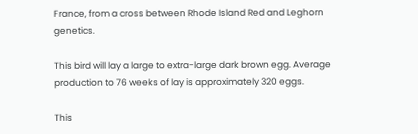France, from a cross between Rhode Island Red and Leghorn genetics.

This bird will lay a large to extra-large dark brown egg. Average production to 76 weeks of lay is approximately 320 eggs.

This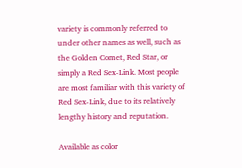variety is commonly referred to under other names as well, such as the Golden Comet, Red Star, or simply a Red Sex-Link. Most people are most familiar with this variety of Red Sex-Link, due to its relatively lengthy history and reputation.

Available as color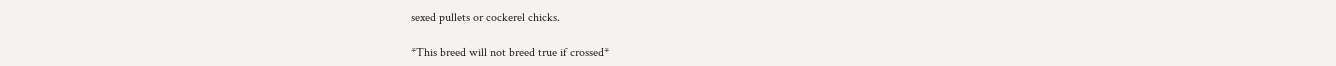sexed pullets or cockerel chicks.

*This breed will not breed true if crossed*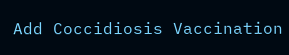Add Coccidiosis Vaccination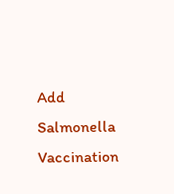Add Salmonella Vaccination